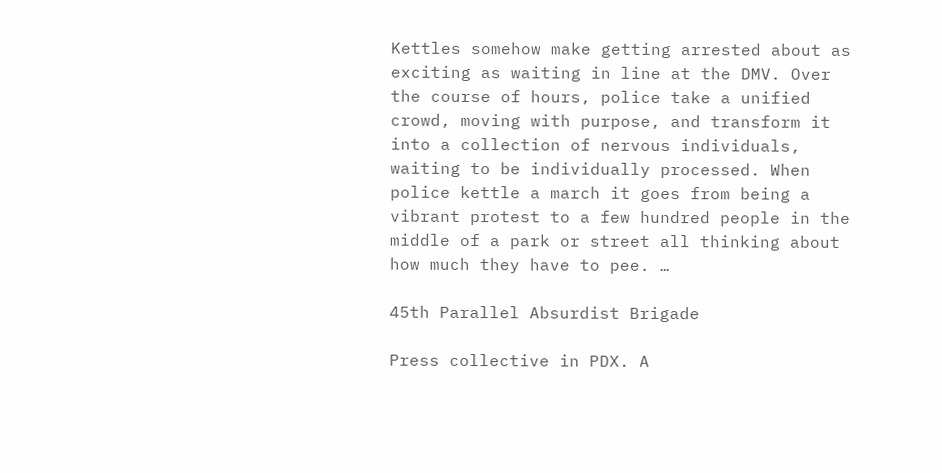Kettles somehow make getting arrested about as exciting as waiting in line at the DMV. Over the course of hours, police take a unified crowd, moving with purpose, and transform it into a collection of nervous individuals, waiting to be individually processed. When police kettle a march it goes from being a vibrant protest to a few hundred people in the middle of a park or street all thinking about how much they have to pee. …

45th Parallel Absurdist Brigade

Press collective in PDX. A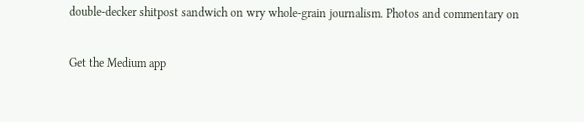double-decker shitpost sandwich on wry whole-grain journalism. Photos and commentary on

Get the Medium app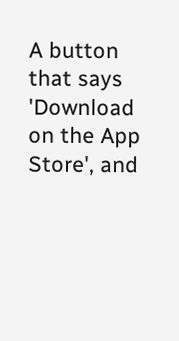A button that says 'Download on the App Store', and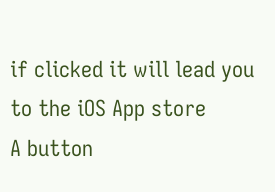if clicked it will lead you to the iOS App store
A button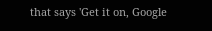that says 'Get it on, Google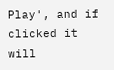Play', and if clicked it will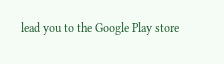lead you to the Google Play store